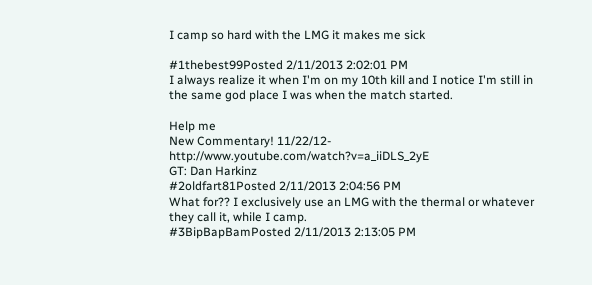I camp so hard with the LMG it makes me sick

#1thebest99Posted 2/11/2013 2:02:01 PM
I always realize it when I'm on my 10th kill and I notice I'm still in the same god place I was when the match started.

Help me
New Commentary! 11/22/12-http://www.youtube.com/watch?v=a_iiDLS_2yE
GT: Dan Harkinz
#2oldfart81Posted 2/11/2013 2:04:56 PM
What for?? I exclusively use an LMG with the thermal or whatever they call it, while I camp.
#3BipBapBamPosted 2/11/2013 2:13:05 PM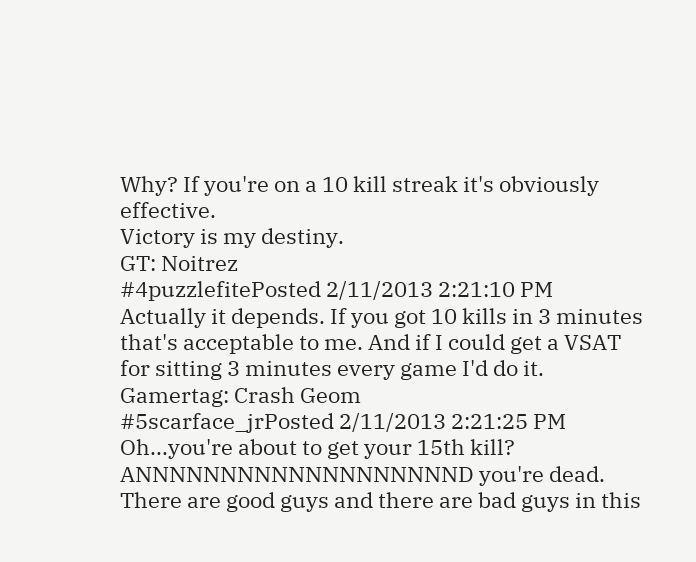Why? If you're on a 10 kill streak it's obviously effective.
Victory is my destiny.
GT: Noitrez
#4puzzlefitePosted 2/11/2013 2:21:10 PM
Actually it depends. If you got 10 kills in 3 minutes that's acceptable to me. And if I could get a VSAT for sitting 3 minutes every game I'd do it.
Gamertag: Crash Geom
#5scarface_jrPosted 2/11/2013 2:21:25 PM
Oh...you're about to get your 15th kill? ANNNNNNNNNNNNNNNNNNND you're dead.
There are good guys and there are bad guys in this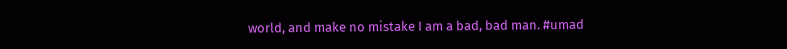world, and make no mistake I am a bad, bad man. #umad